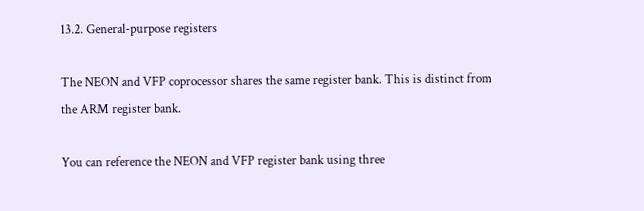13.2. General-purpose registers

The NEON and VFP coprocessor shares the same register bank. This is distinct from the ARM register bank.

You can reference the NEON and VFP register bank using three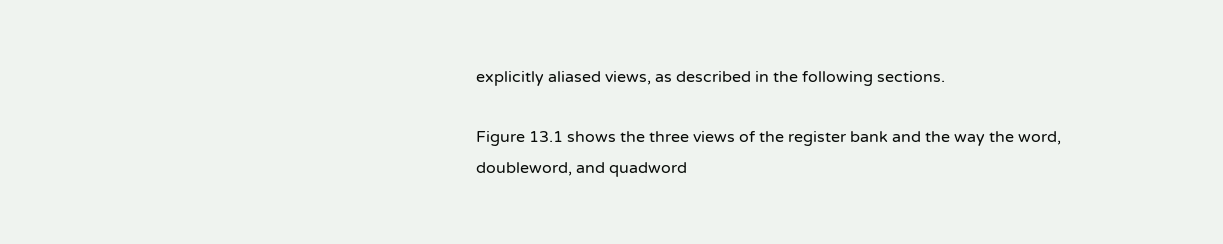explicitly aliased views, as described in the following sections.

Figure 13.1 shows the three views of the register bank and the way the word, doubleword, and quadword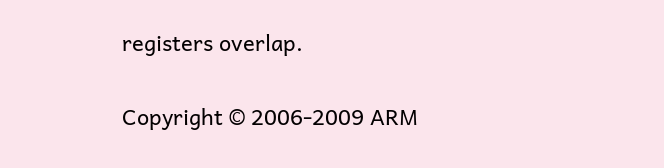registers overlap.

Copyright © 2006-2009 ARM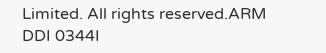Limited. All rights reserved.ARM DDI 0344I